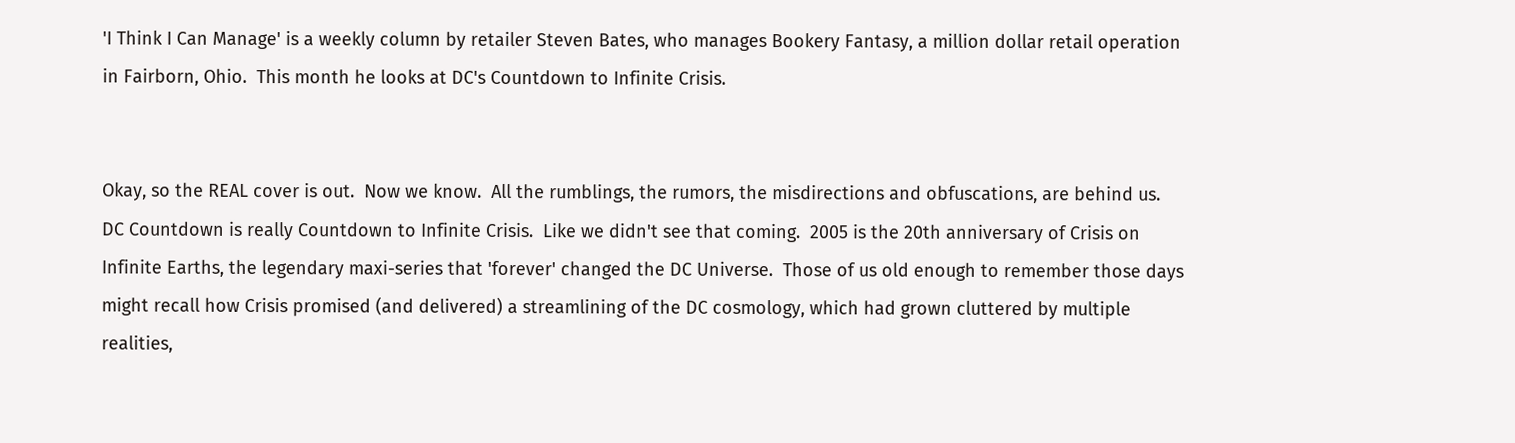'I Think I Can Manage' is a weekly column by retailer Steven Bates, who manages Bookery Fantasy, a million dollar retail operation in Fairborn, Ohio.  This month he looks at DC's Countdown to Infinite Crisis.


Okay, so the REAL cover is out.  Now we know.  All the rumblings, the rumors, the misdirections and obfuscations, are behind us.  DC Countdown is really Countdown to Infinite Crisis.  Like we didn't see that coming.  2005 is the 20th anniversary of Crisis on Infinite Earths, the legendary maxi-series that 'forever' changed the DC Universe.  Those of us old enough to remember those days might recall how Crisis promised (and delivered) a streamlining of the DC cosmology, which had grown cluttered by multiple realities,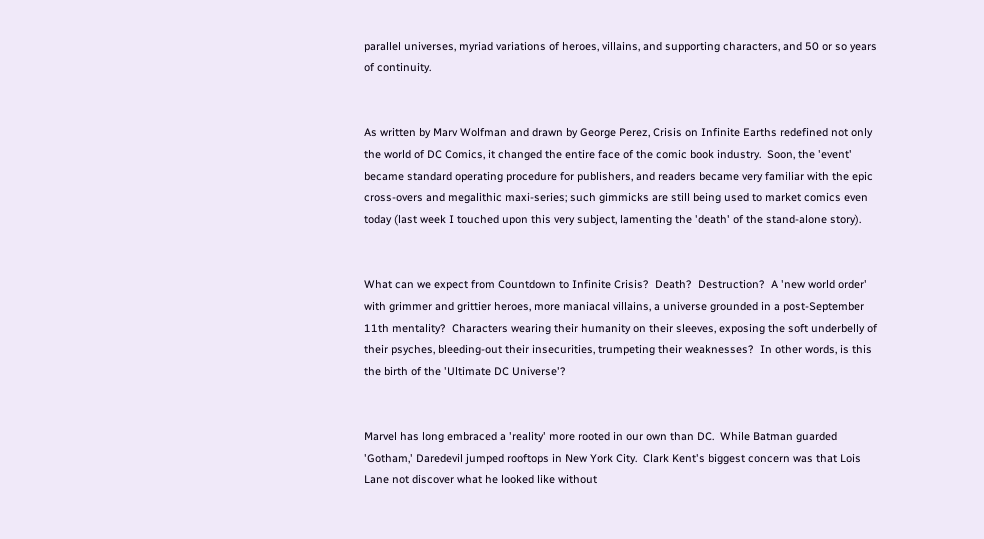parallel universes, myriad variations of heroes, villains, and supporting characters, and 50 or so years of continuity.


As written by Marv Wolfman and drawn by George Perez, Crisis on Infinite Earths redefined not only the world of DC Comics, it changed the entire face of the comic book industry.  Soon, the 'event' became standard operating procedure for publishers, and readers became very familiar with the epic cross-overs and megalithic maxi-series; such gimmicks are still being used to market comics even today (last week I touched upon this very subject, lamenting the 'death' of the stand-alone story).


What can we expect from Countdown to Infinite Crisis?  Death?  Destruction?  A 'new world order' with grimmer and grittier heroes, more maniacal villains, a universe grounded in a post-September 11th mentality?  Characters wearing their humanity on their sleeves, exposing the soft underbelly of their psyches, bleeding-out their insecurities, trumpeting their weaknesses?  In other words, is this the birth of the 'Ultimate DC Universe'?


Marvel has long embraced a 'reality' more rooted in our own than DC.  While Batman guarded 'Gotham,' Daredevil jumped rooftops in New York City.  Clark Kent's biggest concern was that Lois Lane not discover what he looked like without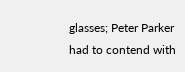glasses; Peter Parker had to contend with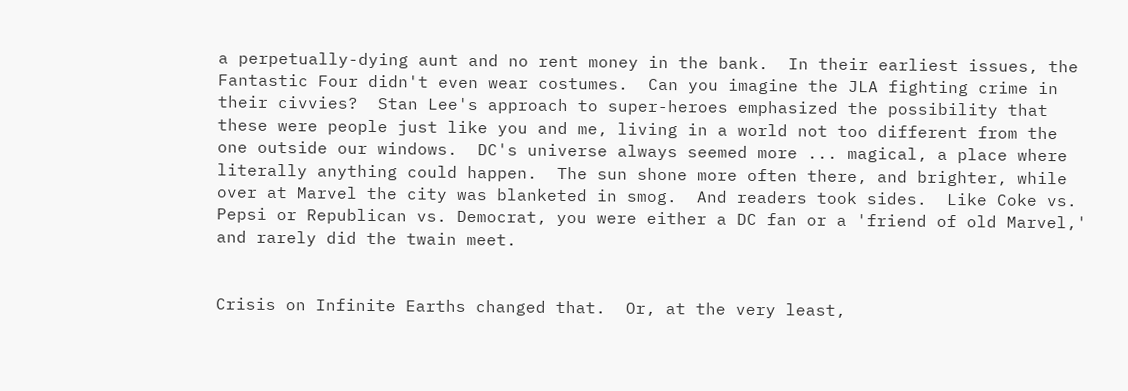a perpetually-dying aunt and no rent money in the bank.  In their earliest issues, the Fantastic Four didn't even wear costumes.  Can you imagine the JLA fighting crime in their civvies?  Stan Lee's approach to super-heroes emphasized the possibility that these were people just like you and me, living in a world not too different from the one outside our windows.  DC's universe always seemed more ... magical, a place where literally anything could happen.  The sun shone more often there, and brighter, while over at Marvel the city was blanketed in smog.  And readers took sides.  Like Coke vs. Pepsi or Republican vs. Democrat, you were either a DC fan or a 'friend of old Marvel,' and rarely did the twain meet.


Crisis on Infinite Earths changed that.  Or, at the very least,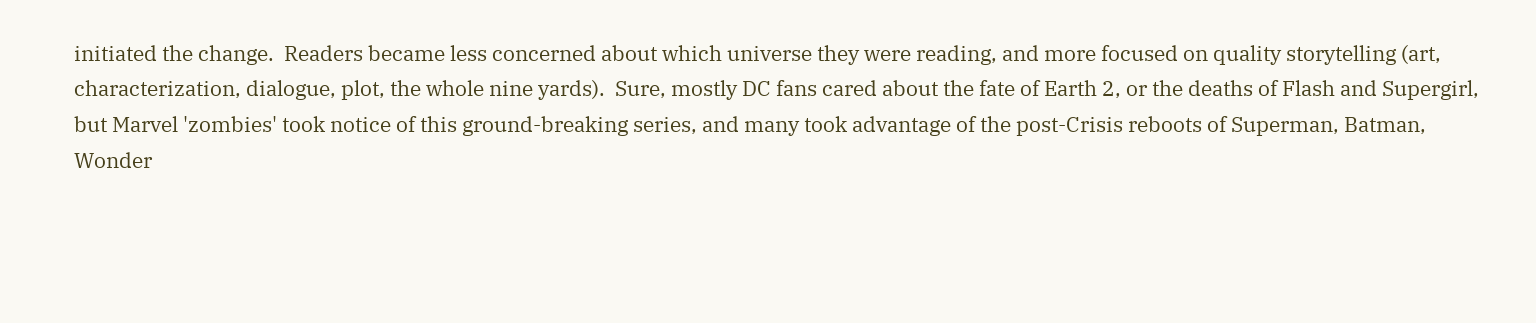initiated the change.  Readers became less concerned about which universe they were reading, and more focused on quality storytelling (art, characterization, dialogue, plot, the whole nine yards).  Sure, mostly DC fans cared about the fate of Earth 2, or the deaths of Flash and Supergirl, but Marvel 'zombies' took notice of this ground-breaking series, and many took advantage of the post-Crisis reboots of Superman, Batman, Wonder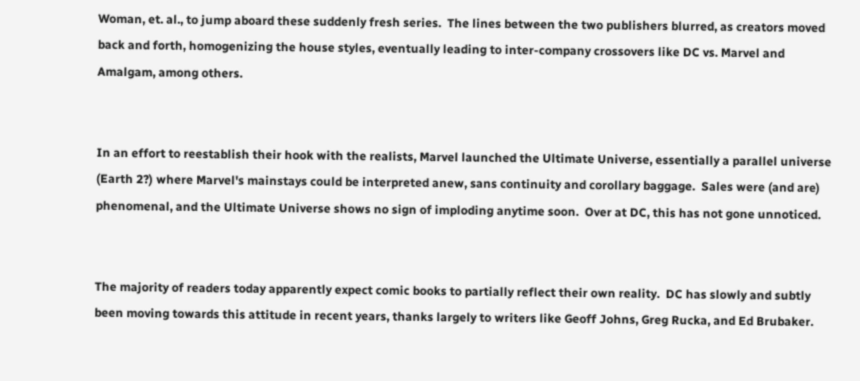Woman, et. al., to jump aboard these suddenly fresh series.  The lines between the two publishers blurred, as creators moved back and forth, homogenizing the house styles, eventually leading to inter-company crossovers like DC vs. Marvel and Amalgam, among others.


In an effort to reestablish their hook with the realists, Marvel launched the Ultimate Universe, essentially a parallel universe (Earth 2?) where Marvel's mainstays could be interpreted anew, sans continuity and corollary baggage.  Sales were (and are) phenomenal, and the Ultimate Universe shows no sign of imploding anytime soon.  Over at DC, this has not gone unnoticed.


The majority of readers today apparently expect comic books to partially reflect their own reality.  DC has slowly and subtly been moving towards this attitude in recent years, thanks largely to writers like Geoff Johns, Greg Rucka, and Ed Brubaker.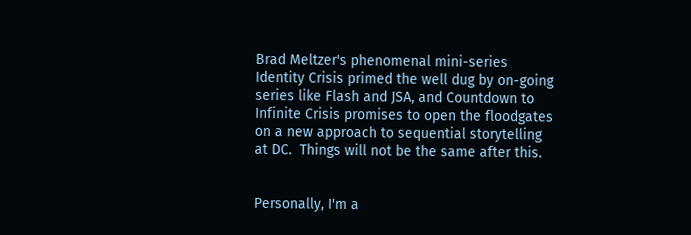Brad Meltzer's phenomenal mini-series Identity Crisis primed the well dug by on-going series like Flash and JSA, and Countdown to Infinite Crisis promises to open the floodgates on a new approach to sequential storytelling at DC.  Things will not be the same after this.


Personally, I'm a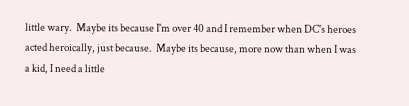little wary.  Maybe its because I'm over 40 and I remember when DC's heroes acted heroically, just because.  Maybe its because, more now than when I was a kid, I need a little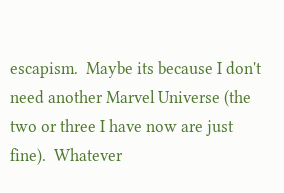escapism.  Maybe its because I don't need another Marvel Universe (the two or three I have now are just fine).  Whatever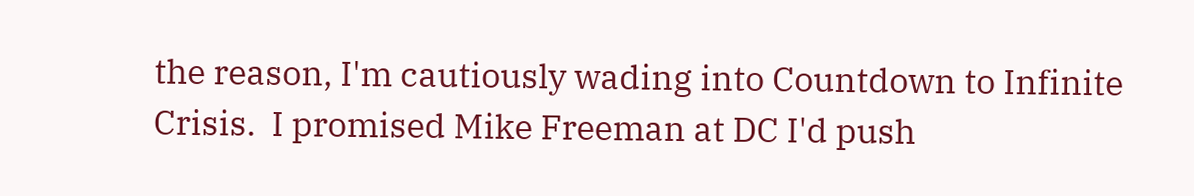the reason, I'm cautiously wading into Countdown to Infinite Crisis.  I promised Mike Freeman at DC I'd push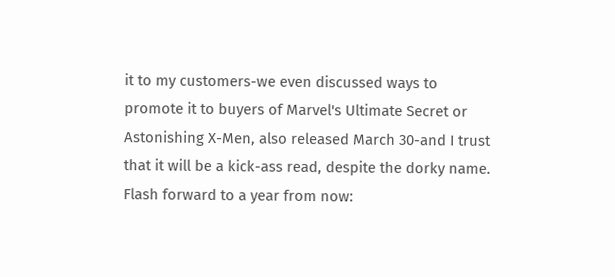it to my customers-we even discussed ways to promote it to buyers of Marvel's Ultimate Secret or Astonishing X-Men, also released March 30-and I trust that it will be a kick-ass read, despite the dorky name.  Flash forward to a year from now: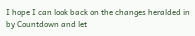I hope I can look back on the changes heralded in by Countdown and let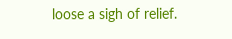loose a sigh of relief.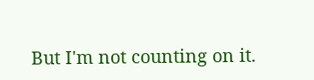But I'm not counting on it.